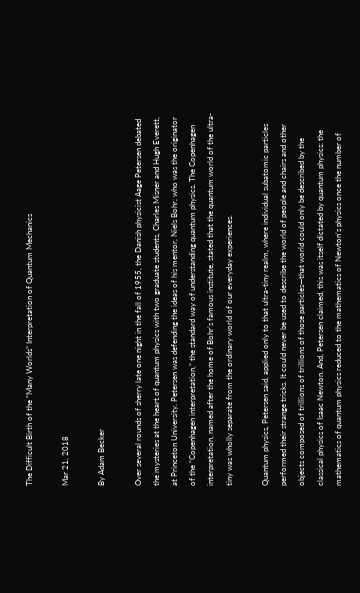The Difficult Birth of the “Many Worlds” Interpretation of Quantum Mechanics

Mar 21, 2018

By Adam Becker

Over several rounds of sherry late one night in the fall of 1955, the Danish physicist Aage Petersen debated the mysteries at the heart of quantum physics with two graduate students, Charles Misner and Hugh Everett, at Princeton University. Petersen was defending the ideas of his mentor, Niels Bohr, who was the originator of the “Copenhagen interpretation,” the standard way of understanding quantum physics. The Copenhagen interpretation, named after the home of Bohr’s famous institute, stated that the quantum world of the ultra-tiny was wholly separate from the ordinary world of our everyday experiences.

Quantum physics, Petersen said, applied only to that ultra-tiny realm, where individual subatomic particles performed their strange tricks. It could never be used to describe the world of people and chairs and other objects composed of trillions of trillions of those particles—that world could only be described by the classical physics of Isaac Newton. And, Petersen claimed, this was itself dictated by quantum physics: the mathematics of quantum physics reduced to the mathematics of Newton’s physics once the number of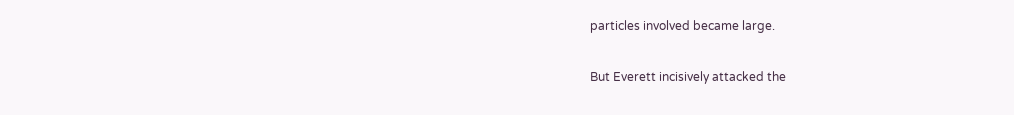particles involved became large.

But Everett incisively attacked the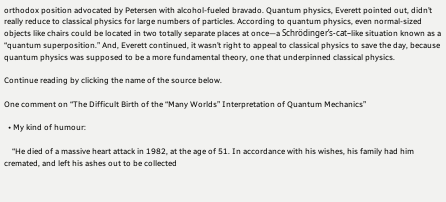orthodox position advocated by Petersen with alcohol-fueled bravado. Quantum physics, Everett pointed out, didn’t really reduce to classical physics for large numbers of particles. According to quantum physics, even normal-sized objects like chairs could be located in two totally separate places at once—a Schrödinger’s-cat–like situation known as a “quantum superposition.” And, Everett continued, it wasn’t right to appeal to classical physics to save the day, because quantum physics was supposed to be a more fundamental theory, one that underpinned classical physics.

Continue reading by clicking the name of the source below.

One comment on “The Difficult Birth of the “Many Worlds” Interpretation of Quantum Mechanics”

  • My kind of humour:

    “He died of a massive heart attack in 1982, at the age of 51. In accordance with his wishes, his family had him cremated, and left his ashes out to be collected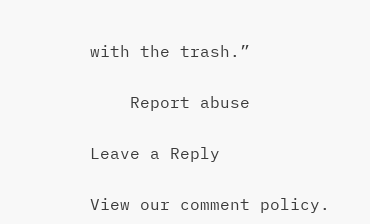with the trash.”

    Report abuse

Leave a Reply

View our comment policy.